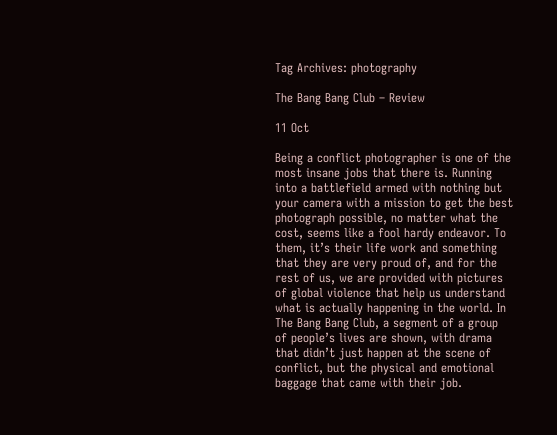Tag Archives: photography

The Bang Bang Club – Review

11 Oct

Being a conflict photographer is one of the most insane jobs that there is. Running into a battlefield armed with nothing but your camera with a mission to get the best photograph possible, no matter what the cost, seems like a fool hardy endeavor. To them, it’s their life work and something that they are very proud of, and for the rest of us, we are provided with pictures of global violence that help us understand what is actually happening in the world. In The Bang Bang Club, a segment of a group of people’s lives are shown, with drama that didn’t just happen at the scene of conflict, but the physical and emotional baggage that came with their job.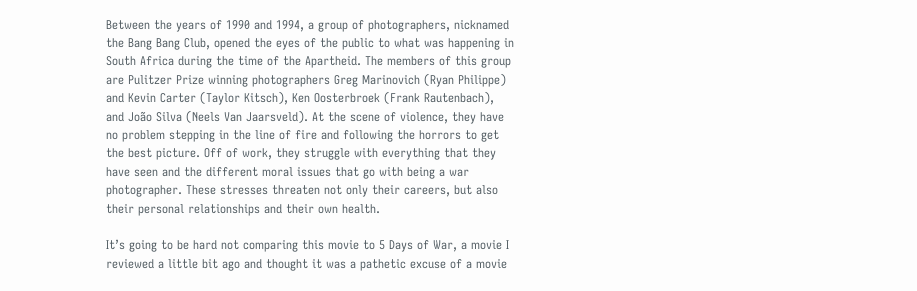Between the years of 1990 and 1994, a group of photographers, nicknamed the Bang Bang Club, opened the eyes of the public to what was happening in South Africa during the time of the Apartheid. The members of this group are Pulitzer Prize winning photographers Greg Marinovich (Ryan Philippe) and Kevin Carter (Taylor Kitsch), Ken Oosterbroek (Frank Rautenbach), and João Silva (Neels Van Jaarsveld). At the scene of violence, they have no problem stepping in the line of fire and following the horrors to get the best picture. Off of work, they struggle with everything that they have seen and the different moral issues that go with being a war photographer. These stresses threaten not only their careers, but also their personal relationships and their own health.

It’s going to be hard not comparing this movie to 5 Days of War, a movie I reviewed a little bit ago and thought it was a pathetic excuse of a movie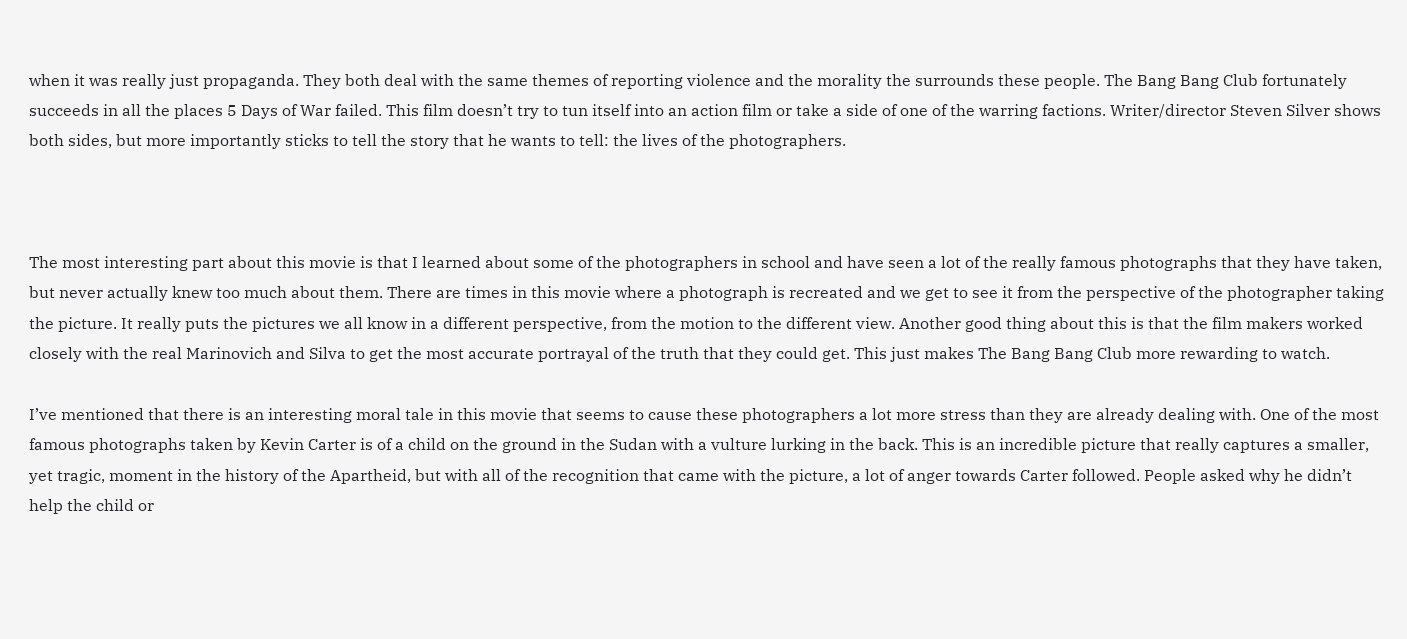when it was really just propaganda. They both deal with the same themes of reporting violence and the morality the surrounds these people. The Bang Bang Club fortunately succeeds in all the places 5 Days of War failed. This film doesn’t try to tun itself into an action film or take a side of one of the warring factions. Writer/director Steven Silver shows both sides, but more importantly sticks to tell the story that he wants to tell: the lives of the photographers.



The most interesting part about this movie is that I learned about some of the photographers in school and have seen a lot of the really famous photographs that they have taken, but never actually knew too much about them. There are times in this movie where a photograph is recreated and we get to see it from the perspective of the photographer taking the picture. It really puts the pictures we all know in a different perspective, from the motion to the different view. Another good thing about this is that the film makers worked closely with the real Marinovich and Silva to get the most accurate portrayal of the truth that they could get. This just makes The Bang Bang Club more rewarding to watch.

I’ve mentioned that there is an interesting moral tale in this movie that seems to cause these photographers a lot more stress than they are already dealing with. One of the most famous photographs taken by Kevin Carter is of a child on the ground in the Sudan with a vulture lurking in the back. This is an incredible picture that really captures a smaller, yet tragic, moment in the history of the Apartheid, but with all of the recognition that came with the picture, a lot of anger towards Carter followed. People asked why he didn’t help the child or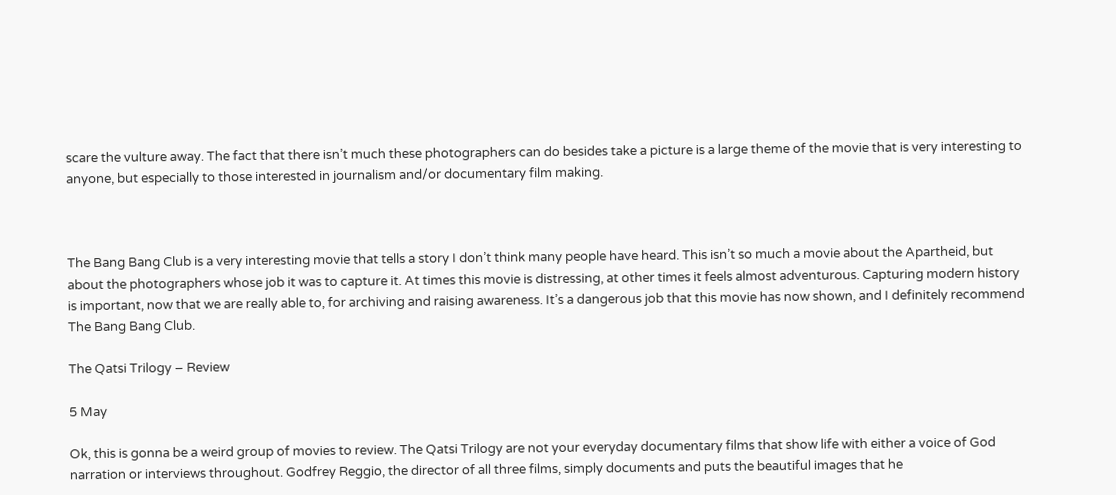scare the vulture away. The fact that there isn’t much these photographers can do besides take a picture is a large theme of the movie that is very interesting to anyone, but especially to those interested in journalism and/or documentary film making.



The Bang Bang Club is a very interesting movie that tells a story I don’t think many people have heard. This isn’t so much a movie about the Apartheid, but about the photographers whose job it was to capture it. At times this movie is distressing, at other times it feels almost adventurous. Capturing modern history is important, now that we are really able to, for archiving and raising awareness. It’s a dangerous job that this movie has now shown, and I definitely recommend The Bang Bang Club.

The Qatsi Trilogy – Review

5 May

Ok, this is gonna be a weird group of movies to review. The Qatsi Trilogy are not your everyday documentary films that show life with either a voice of God narration or interviews throughout. Godfrey Reggio, the director of all three films, simply documents and puts the beautiful images that he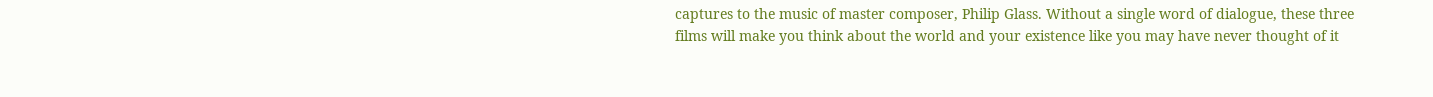captures to the music of master composer, Philip Glass. Without a single word of dialogue, these three films will make you think about the world and your existence like you may have never thought of it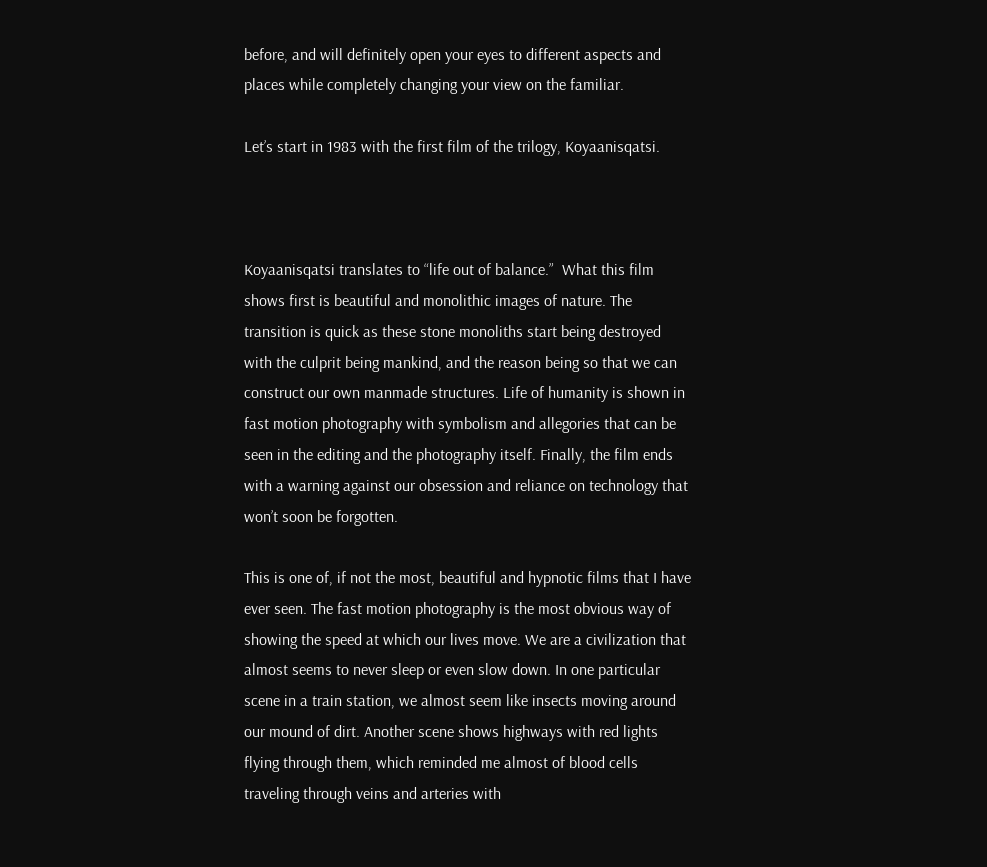before, and will definitely open your eyes to different aspects and places while completely changing your view on the familiar.

Let’s start in 1983 with the first film of the trilogy, Koyaanisqatsi.



Koyaanisqatsi translates to “life out of balance.”  What this film shows first is beautiful and monolithic images of nature. The transition is quick as these stone monoliths start being destroyed with the culprit being mankind, and the reason being so that we can construct our own manmade structures. Life of humanity is shown in fast motion photography with symbolism and allegories that can be seen in the editing and the photography itself. Finally, the film ends with a warning against our obsession and reliance on technology that won’t soon be forgotten.

This is one of, if not the most, beautiful and hypnotic films that I have ever seen. The fast motion photography is the most obvious way of showing the speed at which our lives move. We are a civilization that almost seems to never sleep or even slow down. In one particular scene in a train station, we almost seem like insects moving around our mound of dirt. Another scene shows highways with red lights flying through them, which reminded me almost of blood cells traveling through veins and arteries with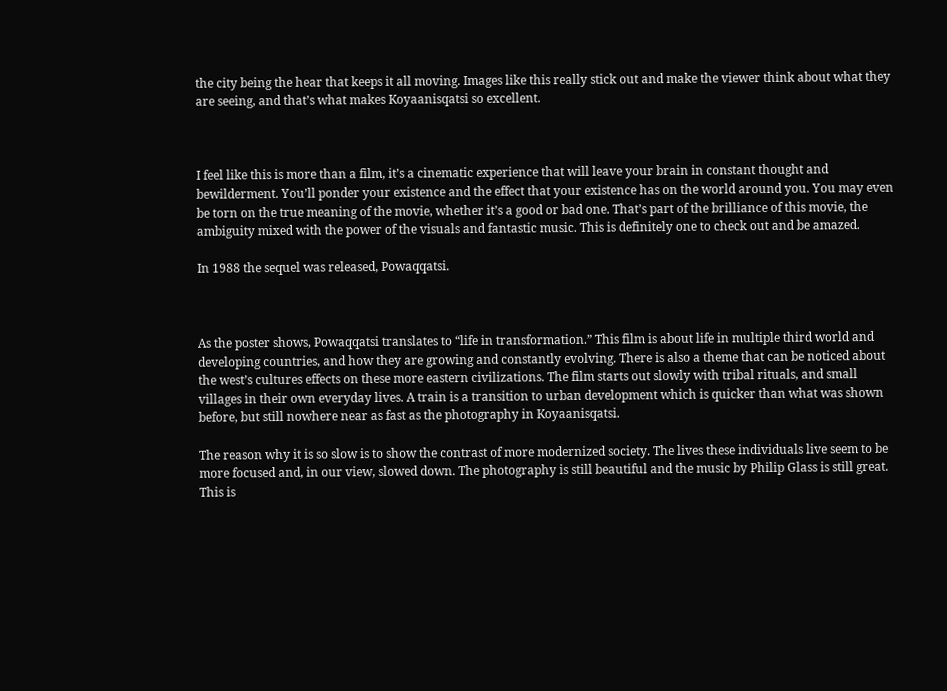the city being the hear that keeps it all moving. Images like this really stick out and make the viewer think about what they are seeing, and that’s what makes Koyaanisqatsi so excellent.



I feel like this is more than a film, it’s a cinematic experience that will leave your brain in constant thought and bewilderment. You’ll ponder your existence and the effect that your existence has on the world around you. You may even be torn on the true meaning of the movie, whether it’s a good or bad one. That’s part of the brilliance of this movie, the ambiguity mixed with the power of the visuals and fantastic music. This is definitely one to check out and be amazed.

In 1988 the sequel was released, Powaqqatsi.



As the poster shows, Powaqqatsi translates to “life in transformation.” This film is about life in multiple third world and developing countries, and how they are growing and constantly evolving. There is also a theme that can be noticed about the west’s cultures effects on these more eastern civilizations. The film starts out slowly with tribal rituals, and small villages in their own everyday lives. A train is a transition to urban development which is quicker than what was shown before, but still nowhere near as fast as the photography in Koyaanisqatsi.

The reason why it is so slow is to show the contrast of more modernized society. The lives these individuals live seem to be more focused and, in our view, slowed down. The photography is still beautiful and the music by Philip Glass is still great. This is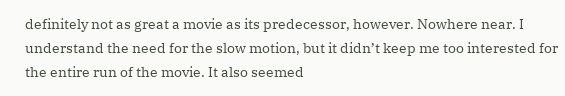definitely not as great a movie as its predecessor, however. Nowhere near. I understand the need for the slow motion, but it didn’t keep me too interested for the entire run of the movie. It also seemed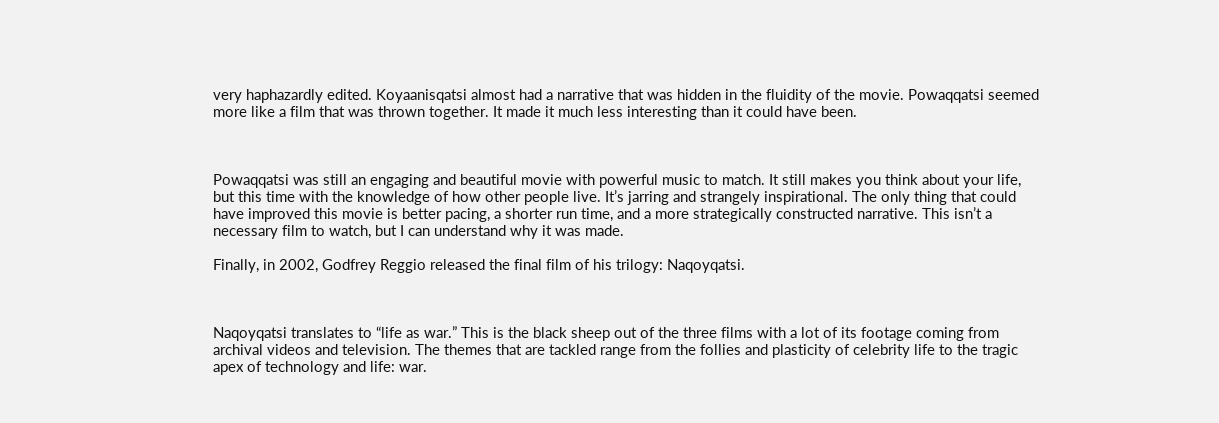very haphazardly edited. Koyaanisqatsi almost had a narrative that was hidden in the fluidity of the movie. Powaqqatsi seemed more like a film that was thrown together. It made it much less interesting than it could have been.



Powaqqatsi was still an engaging and beautiful movie with powerful music to match. It still makes you think about your life, but this time with the knowledge of how other people live. It’s jarring and strangely inspirational. The only thing that could have improved this movie is better pacing, a shorter run time, and a more strategically constructed narrative. This isn’t a necessary film to watch, but I can understand why it was made.

Finally, in 2002, Godfrey Reggio released the final film of his trilogy: Naqoyqatsi.



Naqoyqatsi translates to “life as war.” This is the black sheep out of the three films with a lot of its footage coming from archival videos and television. The themes that are tackled range from the follies and plasticity of celebrity life to the tragic apex of technology and life: war.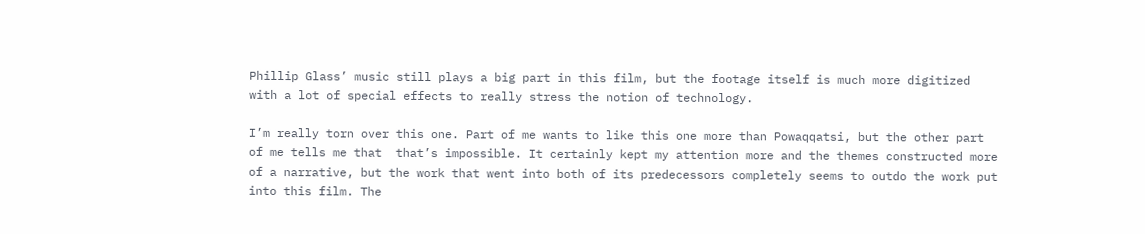Phillip Glass’ music still plays a big part in this film, but the footage itself is much more digitized with a lot of special effects to really stress the notion of technology.

I’m really torn over this one. Part of me wants to like this one more than Powaqqatsi, but the other part of me tells me that  that’s impossible. It certainly kept my attention more and the themes constructed more of a narrative, but the work that went into both of its predecessors completely seems to outdo the work put into this film. The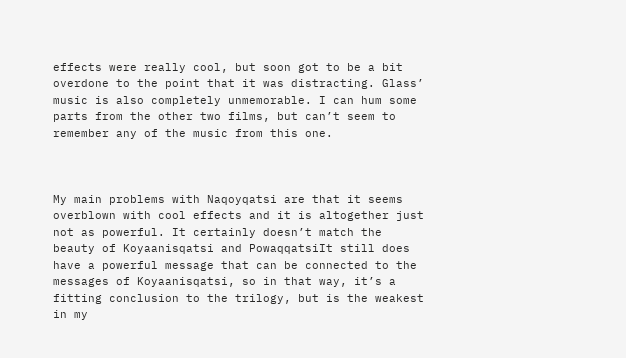effects were really cool, but soon got to be a bit overdone to the point that it was distracting. Glass’ music is also completely unmemorable. I can hum some parts from the other two films, but can’t seem to remember any of the music from this one.



My main problems with Naqoyqatsi are that it seems overblown with cool effects and it is altogether just not as powerful. It certainly doesn’t match the beauty of Koyaanisqatsi and PowaqqatsiIt still does have a powerful message that can be connected to the messages of Koyaanisqatsi, so in that way, it’s a fitting conclusion to the trilogy, but is the weakest in my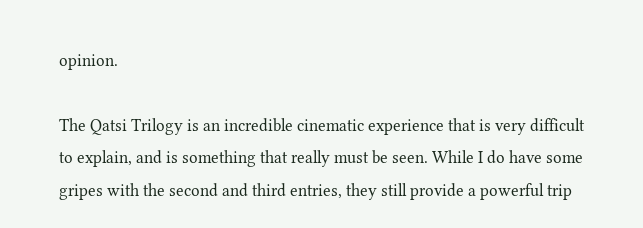opinion.

The Qatsi Trilogy is an incredible cinematic experience that is very difficult to explain, and is something that really must be seen. While I do have some gripes with the second and third entries, they still provide a powerful trip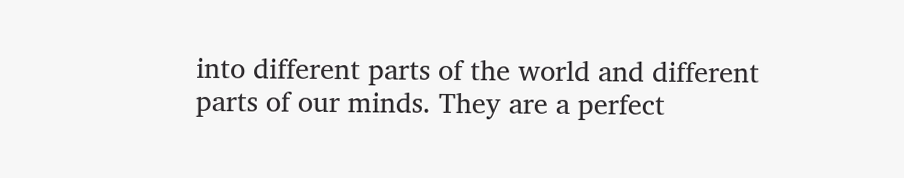into different parts of the world and different parts of our minds. They are a perfect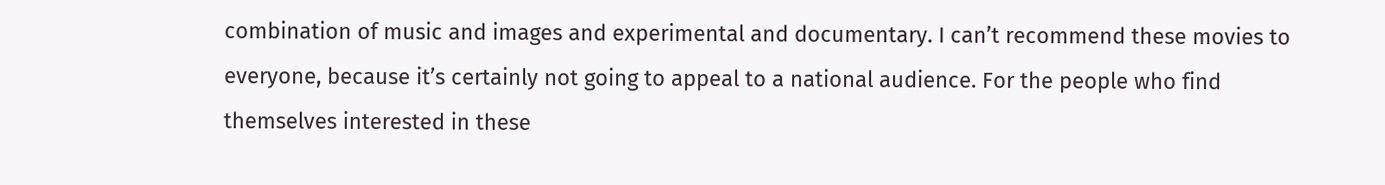combination of music and images and experimental and documentary. I can’t recommend these movies to everyone, because it’s certainly not going to appeal to a national audience. For the people who find themselves interested in these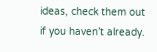ideas, check them out if you haven’t already.